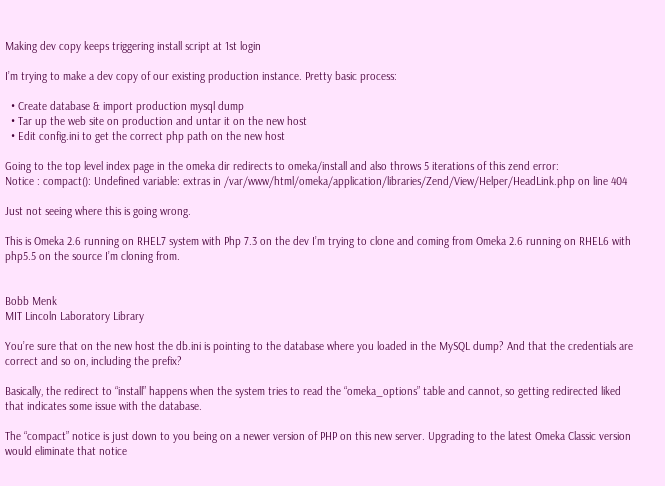Making dev copy keeps triggering install script at 1st login

I’m trying to make a dev copy of our existing production instance. Pretty basic process:

  • Create database & import production mysql dump
  • Tar up the web site on production and untar it on the new host
  • Edit config.ini to get the correct php path on the new host

Going to the top level index page in the omeka dir redirects to omeka/install and also throws 5 iterations of this zend error:
Notice : compact(): Undefined variable: extras in /var/www/html/omeka/application/libraries/Zend/View/Helper/HeadLink.php on line 404

Just not seeing where this is going wrong.

This is Omeka 2.6 running on RHEL7 system with Php 7.3 on the dev I’m trying to clone and coming from Omeka 2.6 running on RHEL6 with php5.5 on the source I’m cloning from.


Bobb Menk
MIT Lincoln Laboratory Library

You’re sure that on the new host the db.ini is pointing to the database where you loaded in the MySQL dump? And that the credentials are correct and so on, including the prefix?

Basically, the redirect to “install” happens when the system tries to read the “omeka_options” table and cannot, so getting redirected liked that indicates some issue with the database.

The “compact” notice is just down to you being on a newer version of PHP on this new server. Upgrading to the latest Omeka Classic version would eliminate that notice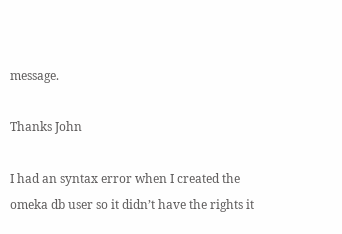message.

Thanks John

I had an syntax error when I created the omeka db user so it didn’t have the rights it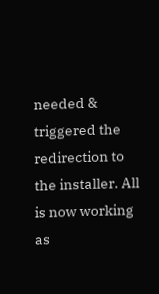needed & triggered the redirection to the installer. All is now working as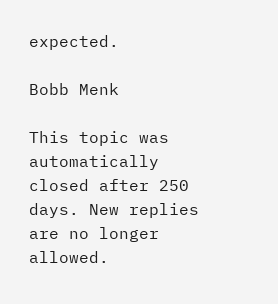expected.

Bobb Menk

This topic was automatically closed after 250 days. New replies are no longer allowed.